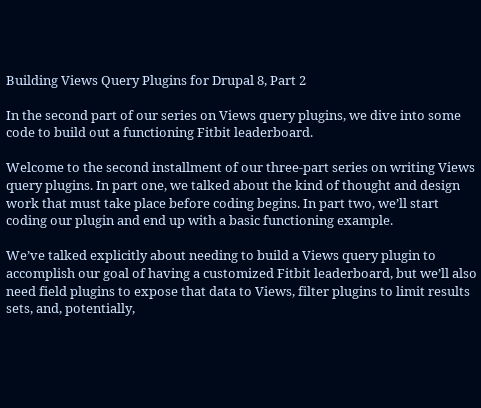Building Views Query Plugins for Drupal 8, Part 2

In the second part of our series on Views query plugins, we dive into some code to build out a functioning Fitbit leaderboard.

Welcome to the second installment of our three-part series on writing Views query plugins. In part one, we talked about the kind of thought and design work that must take place before coding begins. In part two, we’ll start coding our plugin and end up with a basic functioning example.

We’ve talked explicitly about needing to build a Views query plugin to accomplish our goal of having a customized Fitbit leaderboard, but we’ll also need field plugins to expose that data to Views, filter plugins to limit results sets, and, potentially,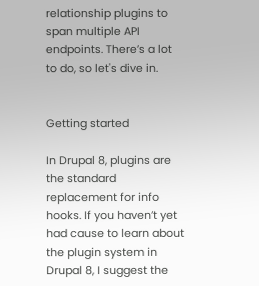relationship plugins to span multiple API endpoints. There’s a lot to do, so let's dive in.


Getting started

In Drupal 8, plugins are the standard replacement for info hooks. If you haven’t yet had cause to learn about the plugin system in Drupal 8, I suggest the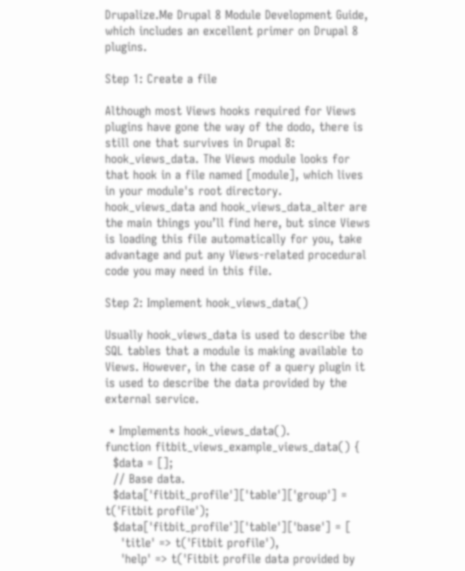Drupalize.Me Drupal 8 Module Development Guide, which includes an excellent primer on Drupal 8 plugins.

Step 1: Create a file

Although most Views hooks required for Views plugins have gone the way of the dodo, there is still one that survives in Drupal 8: hook_views_data. The Views module looks for that hook in a file named [module], which lives in your module's root directory. hook_views_data and hook_views_data_alter are the main things you’ll find here, but since Views is loading this file automatically for you, take advantage and put any Views-related procedural code you may need in this file.

Step 2: Implement hook_views_data()

Usually hook_views_data is used to describe the SQL tables that a module is making available to Views. However, in the case of a query plugin it is used to describe the data provided by the external service.

 * Implements hook_views_data().
function fitbit_views_example_views_data() {
  $data = [];
  // Base data.
  $data['fitbit_profile']['table']['group'] = t('Fitbit profile');
  $data['fitbit_profile']['table']['base'] = [
    'title' => t('Fitbit profile'),
    'help' => t('Fitbit profile data provided by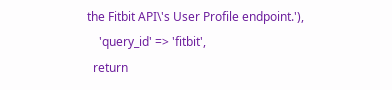the Fitbit API\'s User Profile endpoint.'),
    'query_id' => 'fitbit',
  return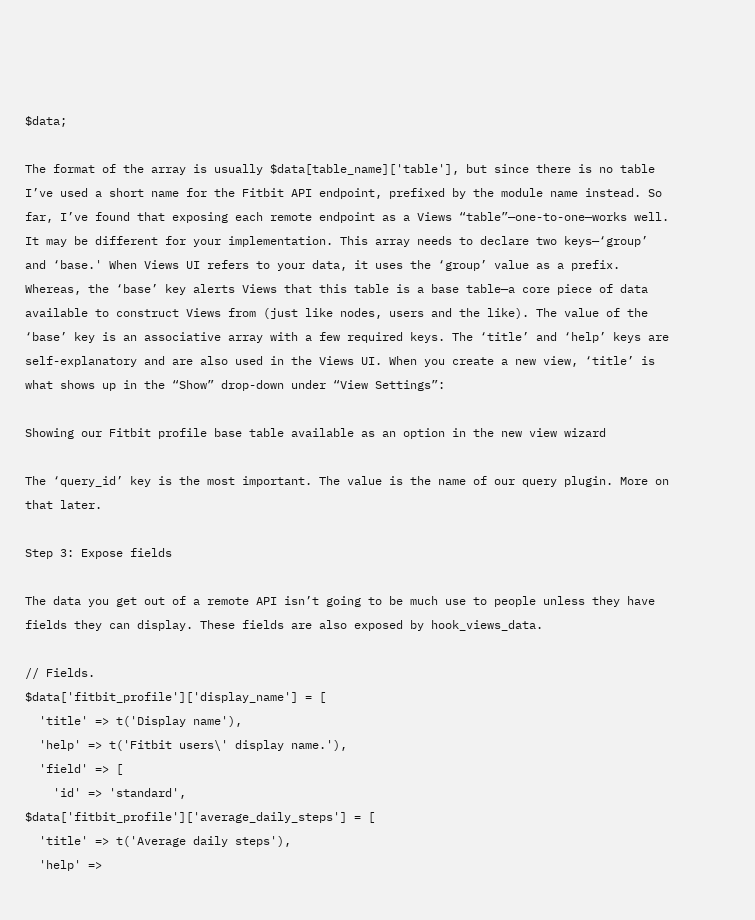$data;

The format of the array is usually $data[table_name]['table'], but since there is no table I’ve used a short name for the Fitbit API endpoint, prefixed by the module name instead. So far, I’ve found that exposing each remote endpoint as a Views “table”—one-to-one—works well. It may be different for your implementation. This array needs to declare two keys—‘group’ and ‘base.' When Views UI refers to your data, it uses the ‘group’ value as a prefix. Whereas, the ‘base’ key alerts Views that this table is a base table—a core piece of data available to construct Views from (just like nodes, users and the like). The value of the ‘base’ key is an associative array with a few required keys. The ‘title’ and ‘help’ keys are self-explanatory and are also used in the Views UI. When you create a new view, ‘title’ is what shows up in the “Show” drop-down under “View Settings”:

Showing our Fitbit profile base table available as an option in the new view wizard

The ‘query_id’ key is the most important. The value is the name of our query plugin. More on that later.

Step 3: Expose fields

The data you get out of a remote API isn’t going to be much use to people unless they have fields they can display. These fields are also exposed by hook_views_data.

// Fields.
$data['fitbit_profile']['display_name'] = [
  'title' => t('Display name'),
  'help' => t('Fitbit users\' display name.'),
  'field' => [
    'id' => 'standard',
$data['fitbit_profile']['average_daily_steps'] = [
  'title' => t('Average daily steps'),
  'help' =>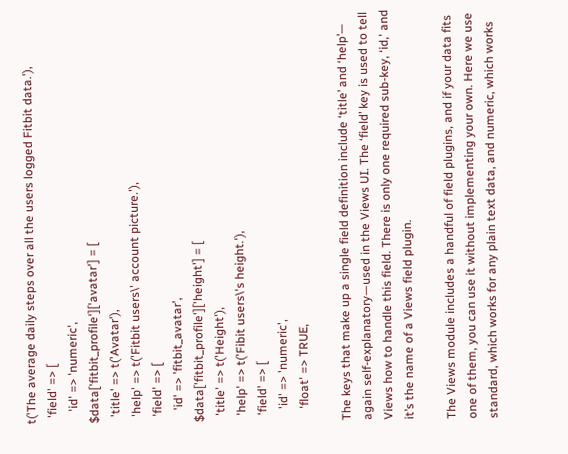t('The average daily steps over all the users logged Fitbit data.'),
  'field' => [
    'id' => 'numeric',
$data['fitbit_profile']['avatar'] = [
  'title' => t('Avatar'),
  'help' => t('Fitbit users\' account picture.'),
  'field' => [
    'id' => 'fitbit_avatar',
$data['fitbit_profile']['height'] = [
  'title' => t('Height'),
  'help' => t('Fibit users\'s height.'),
  'field' => [
    'id' => 'numeric',
    'float' => TRUE,

The keys that make up a single field definition include ‘title’ and ‘help’— again self-explanatory—used in the Views UI. The ‘field’ key is used to tell Views how to handle this field. There is only one required sub-key, ‘id,' and it’s the name of a Views field plugin.

The Views module includes a handful of field plugins, and if your data fits one of them, you can use it without implementing your own. Here we use standard, which works for any plain text data, and numeric, which works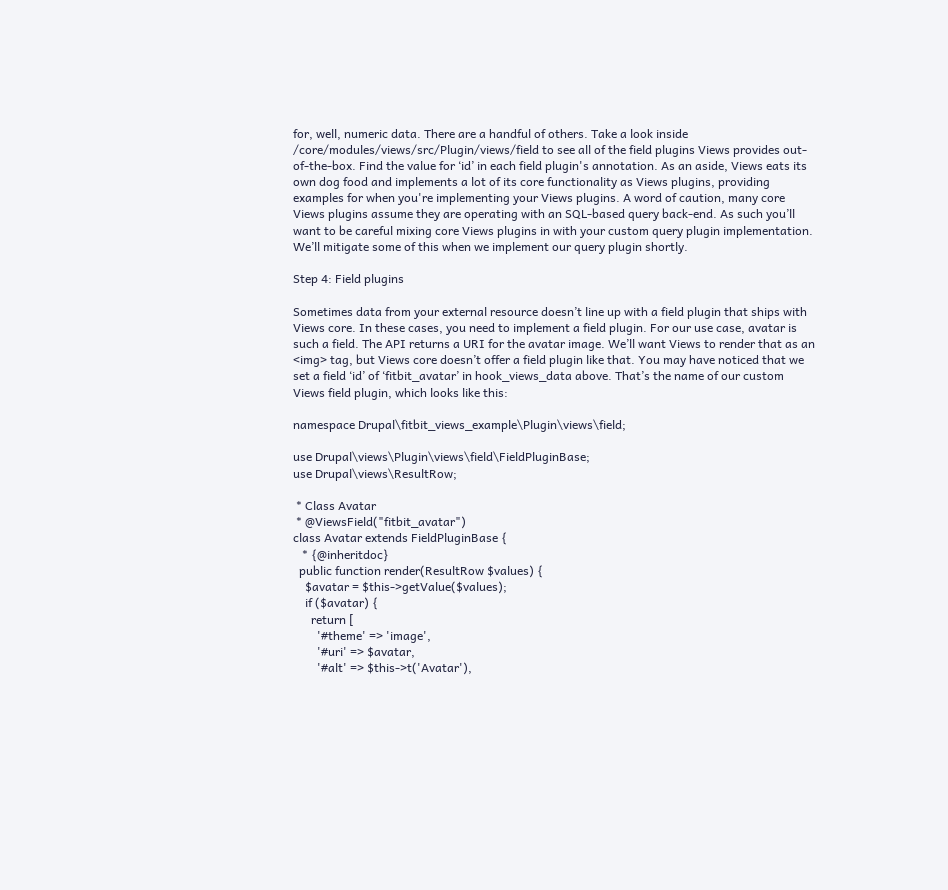for, well, numeric data. There are a handful of others. Take a look inside /core/modules/views/src/Plugin/views/field to see all of the field plugins Views provides out-of-the-box. Find the value for ‘id’ in each field plugin's annotation. As an aside, Views eats its own dog food and implements a lot of its core functionality as Views plugins, providing examples for when you're implementing your Views plugins. A word of caution, many core Views plugins assume they are operating with an SQL-based query back-end. As such you’ll want to be careful mixing core Views plugins in with your custom query plugin implementation. We’ll mitigate some of this when we implement our query plugin shortly.

Step 4: Field plugins

Sometimes data from your external resource doesn’t line up with a field plugin that ships with Views core. In these cases, you need to implement a field plugin. For our use case, avatar is such a field. The API returns a URI for the avatar image. We’ll want Views to render that as an <img> tag, but Views core doesn’t offer a field plugin like that. You may have noticed that we set a field ‘id’ of ‘fitbit_avatar’ in hook_views_data above. That’s the name of our custom Views field plugin, which looks like this:

namespace Drupal\fitbit_views_example\Plugin\views\field;

use Drupal\views\Plugin\views\field\FieldPluginBase;
use Drupal\views\ResultRow;

 * Class Avatar
 * @ViewsField("fitbit_avatar")
class Avatar extends FieldPluginBase {
   * {@inheritdoc}
  public function render(ResultRow $values) {
    $avatar = $this->getValue($values);
    if ($avatar) {
      return [
        '#theme' => 'image',
        '#uri' => $avatar,
        '#alt' => $this->t('Avatar'),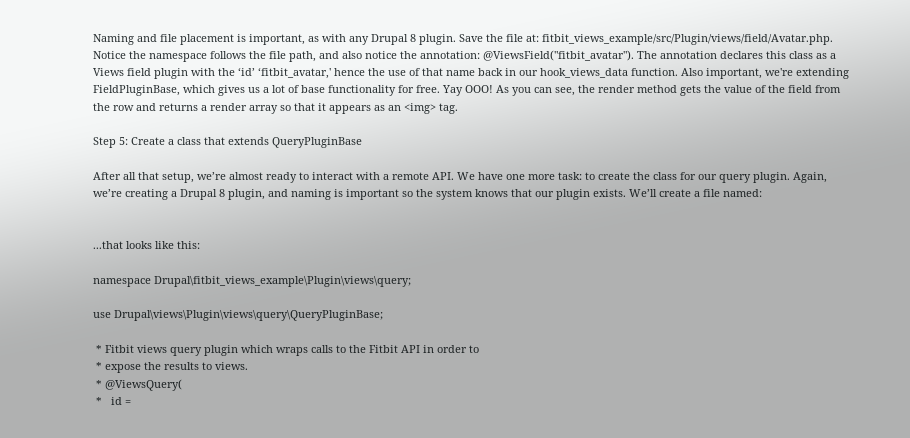Naming and file placement is important, as with any Drupal 8 plugin. Save the file at: fitbit_views_example/src/Plugin/views/field/Avatar.php. Notice the namespace follows the file path, and also notice the annotation: @ViewsField("fitbit_avatar"). The annotation declares this class as a Views field plugin with the ‘id’ ‘fitbit_avatar,' hence the use of that name back in our hook_views_data function. Also important, we're extending FieldPluginBase, which gives us a lot of base functionality for free. Yay OOO! As you can see, the render method gets the value of the field from the row and returns a render array so that it appears as an <img> tag.

Step 5: Create a class that extends QueryPluginBase

After all that setup, we’re almost ready to interact with a remote API. We have one more task: to create the class for our query plugin. Again, we’re creating a Drupal 8 plugin, and naming is important so the system knows that our plugin exists. We’ll create a file named:


...that looks like this:

namespace Drupal\fitbit_views_example\Plugin\views\query;

use Drupal\views\Plugin\views\query\QueryPluginBase;

 * Fitbit views query plugin which wraps calls to the Fitbit API in order to
 * expose the results to views.
 * @ViewsQuery(
 *   id =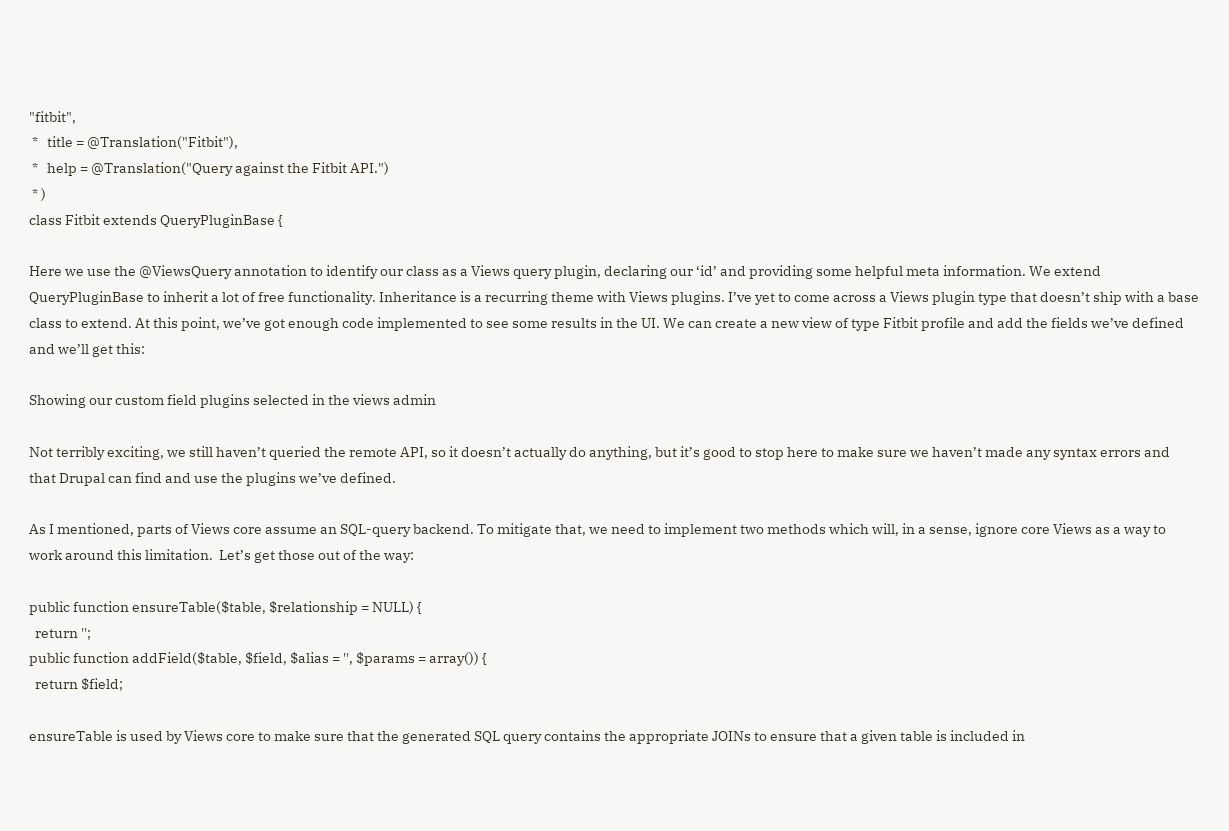"fitbit",
 *   title = @Translation("Fitbit"),
 *   help = @Translation("Query against the Fitbit API.")
 * )
class Fitbit extends QueryPluginBase {

Here we use the @ViewsQuery annotation to identify our class as a Views query plugin, declaring our ‘id’ and providing some helpful meta information. We extend QueryPluginBase to inherit a lot of free functionality. Inheritance is a recurring theme with Views plugins. I’ve yet to come across a Views plugin type that doesn’t ship with a base class to extend. At this point, we’ve got enough code implemented to see some results in the UI. We can create a new view of type Fitbit profile and add the fields we’ve defined and we’ll get this:

Showing our custom field plugins selected in the views admin

Not terribly exciting, we still haven’t queried the remote API, so it doesn’t actually do anything, but it’s good to stop here to make sure we haven’t made any syntax errors and that Drupal can find and use the plugins we’ve defined.

As I mentioned, parts of Views core assume an SQL-query backend. To mitigate that, we need to implement two methods which will, in a sense, ignore core Views as a way to work around this limitation.  Let’s get those out of the way:

public function ensureTable($table, $relationship = NULL) {
  return '';
public function addField($table, $field, $alias = '', $params = array()) {
  return $field;

ensureTable is used by Views core to make sure that the generated SQL query contains the appropriate JOINs to ensure that a given table is included in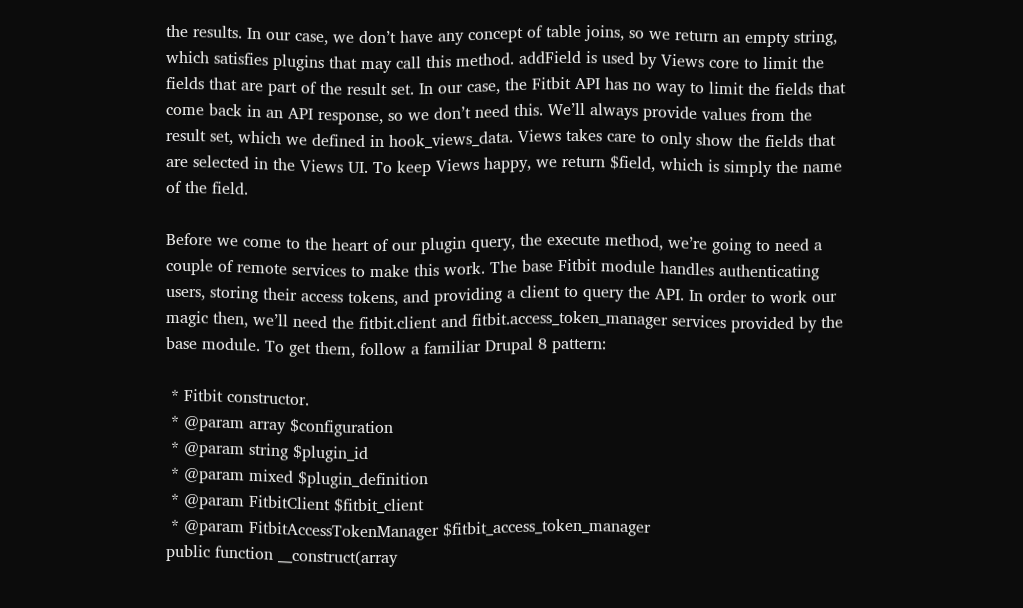the results. In our case, we don’t have any concept of table joins, so we return an empty string, which satisfies plugins that may call this method. addField is used by Views core to limit the fields that are part of the result set. In our case, the Fitbit API has no way to limit the fields that come back in an API response, so we don’t need this. We’ll always provide values from the result set, which we defined in hook_views_data. Views takes care to only show the fields that are selected in the Views UI. To keep Views happy, we return $field, which is simply the name of the field.

Before we come to the heart of our plugin query, the execute method, we’re going to need a couple of remote services to make this work. The base Fitbit module handles authenticating users, storing their access tokens, and providing a client to query the API. In order to work our magic then, we’ll need the fitbit.client and fitbit.access_token_manager services provided by the base module. To get them, follow a familiar Drupal 8 pattern:

 * Fitbit constructor.
 * @param array $configuration
 * @param string $plugin_id
 * @param mixed $plugin_definition
 * @param FitbitClient $fitbit_client
 * @param FitbitAccessTokenManager $fitbit_access_token_manager
public function __construct(array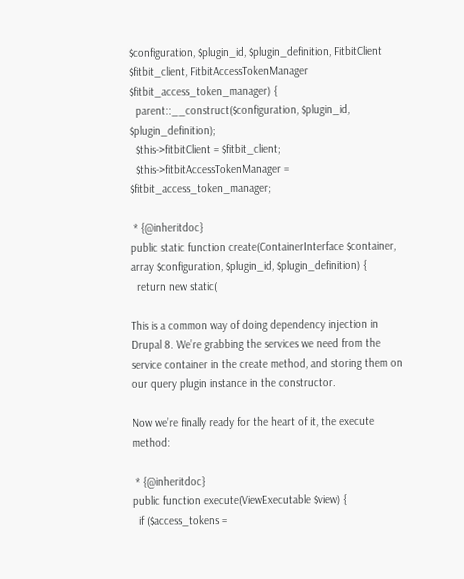$configuration, $plugin_id, $plugin_definition, FitbitClient $fitbit_client, FitbitAccessTokenManager $fitbit_access_token_manager) {
  parent::__construct($configuration, $plugin_id, $plugin_definition);
  $this->fitbitClient = $fitbit_client;
  $this->fitbitAccessTokenManager = $fitbit_access_token_manager;

 * {@inheritdoc}
public static function create(ContainerInterface $container, array $configuration, $plugin_id, $plugin_definition) {
  return new static(

This is a common way of doing dependency injection in Drupal 8. We’re grabbing the services we need from the service container in the create method, and storing them on our query plugin instance in the constructor.

Now we’re finally ready for the heart of it, the execute method:

 * {@inheritdoc}
public function execute(ViewExecutable $view) {
  if ($access_tokens =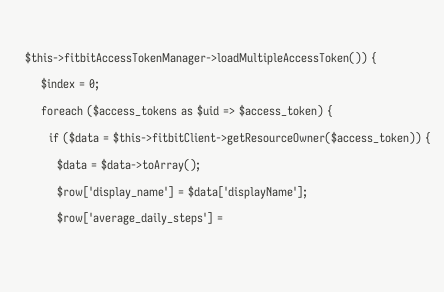$this->fitbitAccessTokenManager->loadMultipleAccessToken()) {
    $index = 0;
    foreach ($access_tokens as $uid => $access_token) {
      if ($data = $this->fitbitClient->getResourceOwner($access_token)) {
        $data = $data->toArray();
        $row['display_name'] = $data['displayName'];
        $row['average_daily_steps'] =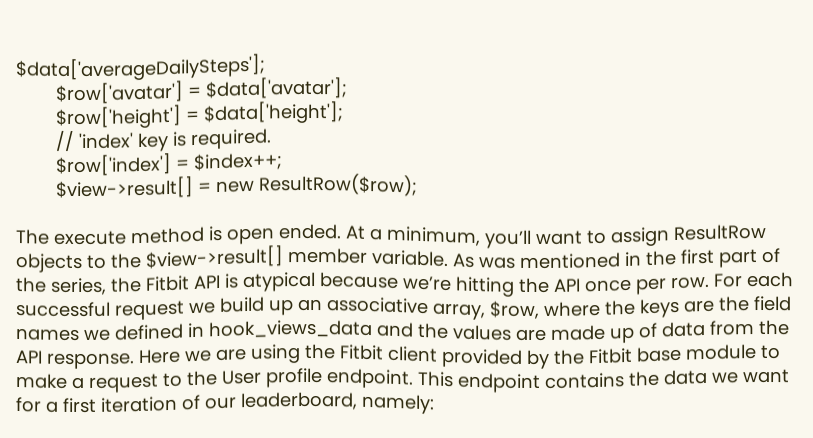$data['averageDailySteps'];
        $row['avatar'] = $data['avatar'];
        $row['height'] = $data['height'];
        // 'index' key is required.
        $row['index'] = $index++;
        $view->result[] = new ResultRow($row);

The execute method is open ended. At a minimum, you’ll want to assign ResultRow objects to the $view->result[] member variable. As was mentioned in the first part of the series, the Fitbit API is atypical because we’re hitting the API once per row. For each successful request we build up an associative array, $row, where the keys are the field names we defined in hook_views_data and the values are made up of data from the API response. Here we are using the Fitbit client provided by the Fitbit base module to make a request to the User profile endpoint. This endpoint contains the data we want for a first iteration of our leaderboard, namely: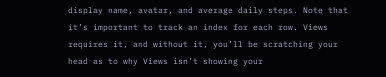display name, avatar, and average daily steps. Note that it’s important to track an index for each row. Views requires it, and without it, you’ll be scratching your head as to why Views isn’t showing your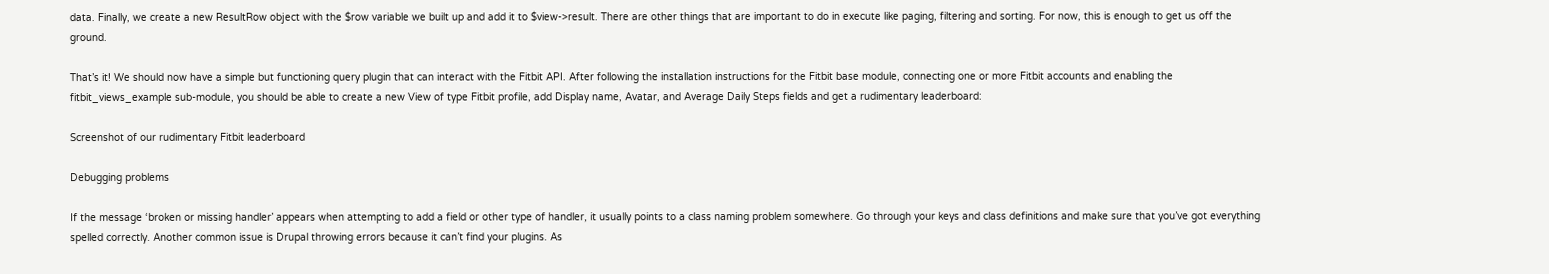data. Finally, we create a new ResultRow object with the $row variable we built up and add it to $view->result. There are other things that are important to do in execute like paging, filtering and sorting. For now, this is enough to get us off the ground.

That’s it! We should now have a simple but functioning query plugin that can interact with the Fitbit API. After following the installation instructions for the Fitbit base module, connecting one or more Fitbit accounts and enabling the fitbit_views_example sub-module, you should be able to create a new View of type Fitbit profile, add Display name, Avatar, and Average Daily Steps fields and get a rudimentary leaderboard:

Screenshot of our rudimentary Fitbit leaderboard

Debugging problems

If the message ‘broken or missing handler’ appears when attempting to add a field or other type of handler, it usually points to a class naming problem somewhere. Go through your keys and class definitions and make sure that you’ve got everything spelled correctly. Another common issue is Drupal throwing errors because it can’t find your plugins. As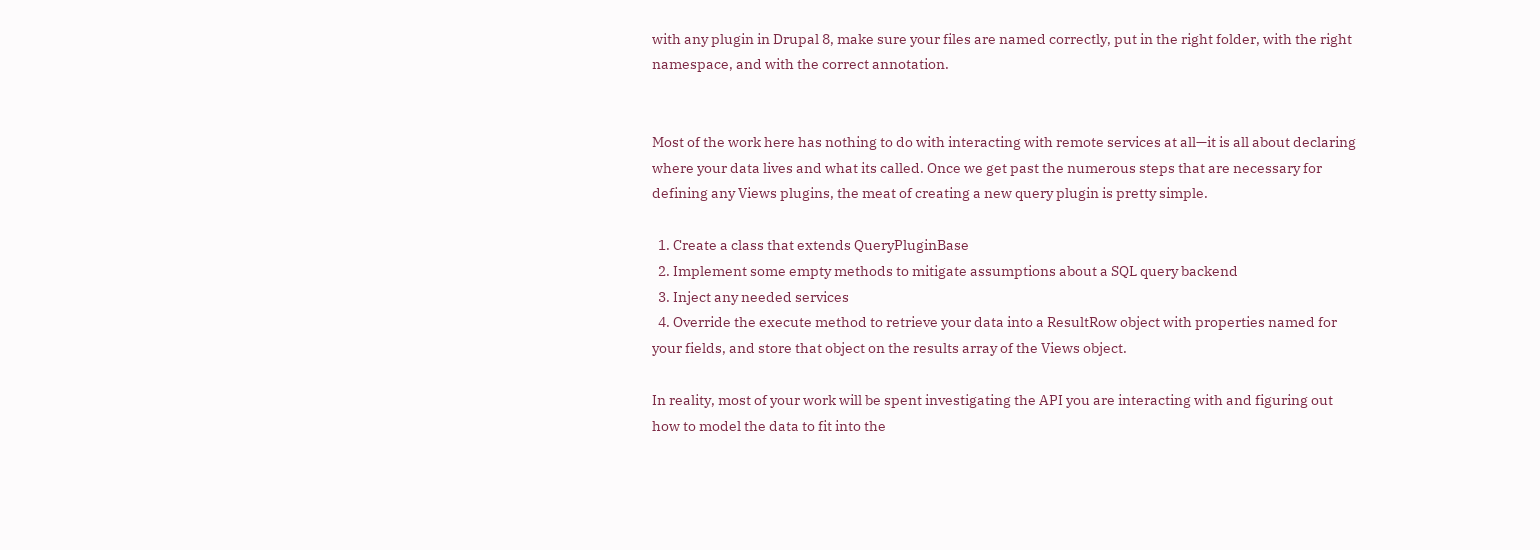with any plugin in Drupal 8, make sure your files are named correctly, put in the right folder, with the right namespace, and with the correct annotation.


Most of the work here has nothing to do with interacting with remote services at all—it is all about declaring where your data lives and what its called. Once we get past the numerous steps that are necessary for defining any Views plugins, the meat of creating a new query plugin is pretty simple.

  1. Create a class that extends QueryPluginBase
  2. Implement some empty methods to mitigate assumptions about a SQL query backend
  3. Inject any needed services
  4. Override the execute method to retrieve your data into a ResultRow object with properties named for your fields, and store that object on the results array of the Views object.

In reality, most of your work will be spent investigating the API you are interacting with and figuring out how to model the data to fit into the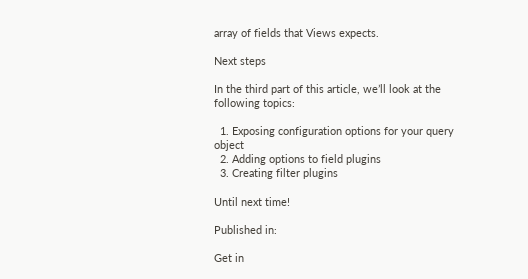array of fields that Views expects.

Next steps

In the third part of this article, we’ll look at the following topics:

  1. Exposing configuration options for your query object
  2. Adding options to field plugins
  3. Creating filter plugins

Until next time!

Published in:

Get in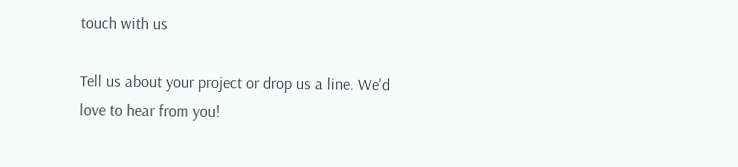touch with us

Tell us about your project or drop us a line. We'd love to hear from you!